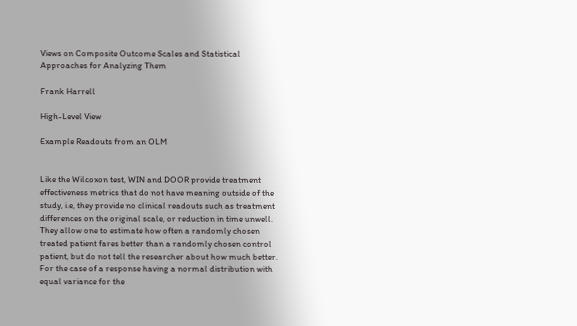Views on Composite Outcome Scales and Statistical Approaches for Analyzing Them

Frank Harrell

High-Level View

Example Readouts from an OLM


Like the Wilcoxon test, WIN and DOOR provide treatment effectiveness metrics that do not have meaning outside of the study, i.e, they provide no clinical readouts such as treatment differences on the original scale, or reduction in time unwell. They allow one to estimate how often a randomly chosen treated patient fares better than a randomly chosen control patient, but do not tell the researcher about how much better. For the case of a response having a normal distribution with equal variance for the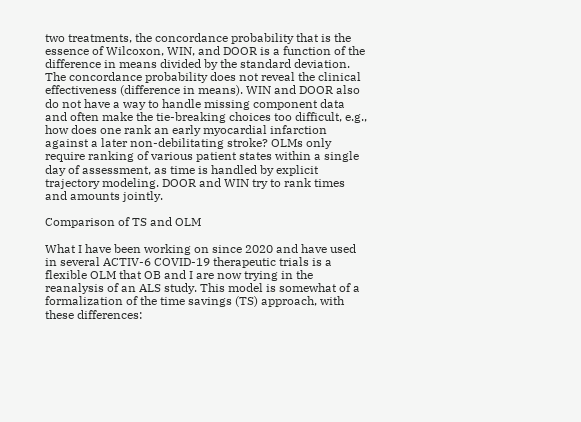two treatments, the concordance probability that is the essence of Wilcoxon, WIN, and DOOR is a function of the difference in means divided by the standard deviation. The concordance probability does not reveal the clinical effectiveness (difference in means). WIN and DOOR also do not have a way to handle missing component data and often make the tie-breaking choices too difficult, e.g., how does one rank an early myocardial infarction against a later non-debilitating stroke? OLMs only require ranking of various patient states within a single day of assessment, as time is handled by explicit trajectory modeling. DOOR and WIN try to rank times and amounts jointly.

Comparison of TS and OLM

What I have been working on since 2020 and have used in several ACTIV-6 COVID-19 therapeutic trials is a flexible OLM that OB and I are now trying in the reanalysis of an ALS study. This model is somewhat of a formalization of the time savings (TS) approach, with these differences: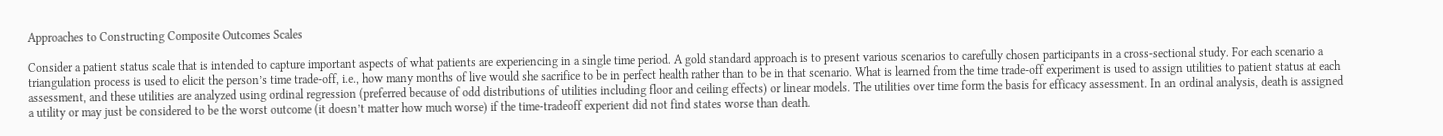Approaches to Constructing Composite Outcomes Scales

Consider a patient status scale that is intended to capture important aspects of what patients are experiencing in a single time period. A gold standard approach is to present various scenarios to carefully chosen participants in a cross-sectional study. For each scenario a triangulation process is used to elicit the person’s time trade-off, i.e., how many months of live would she sacrifice to be in perfect health rather than to be in that scenario. What is learned from the time trade-off experiment is used to assign utilities to patient status at each assessment, and these utilities are analyzed using ordinal regression (preferred because of odd distributions of utilities including floor and ceiling effects) or linear models. The utilities over time form the basis for efficacy assessment. In an ordinal analysis, death is assigned a utility or may just be considered to be the worst outcome (it doesn’t matter how much worse) if the time-tradeoff experient did not find states worse than death.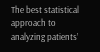The best statistical approach to analyzing patients’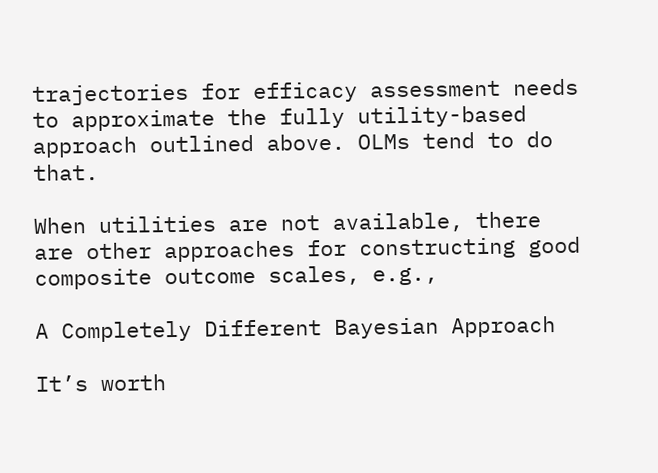trajectories for efficacy assessment needs to approximate the fully utility-based approach outlined above. OLMs tend to do that.

When utilities are not available, there are other approaches for constructing good composite outcome scales, e.g.,

A Completely Different Bayesian Approach

It’s worth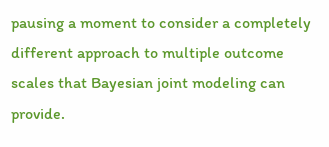pausing a moment to consider a completely different approach to multiple outcome scales that Bayesian joint modeling can provide.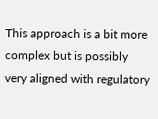This approach is a bit more complex but is possibly very aligned with regulatory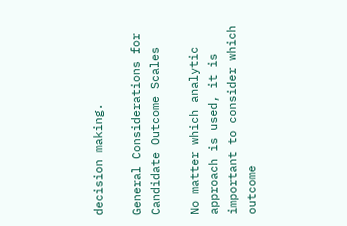decision making.

General Considerations for Candidate Outcome Scales

No matter which analytic approach is used, it is important to consider which outcome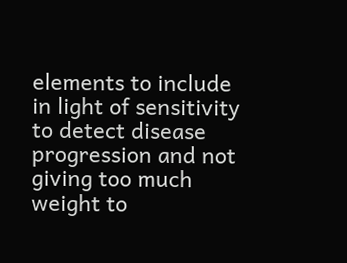elements to include in light of sensitivity to detect disease progression and not giving too much weight to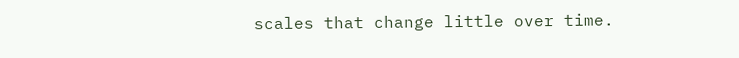scales that change little over time.